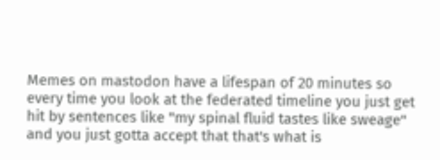Memes on mastodon have a lifespan of 20 minutes so every time you look at the federated timeline you just get hit by sentences like "my spinal fluid tastes like sweage" and you just gotta accept that that's what is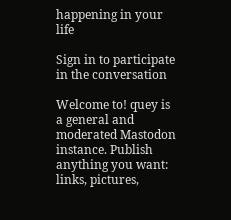happening in your life

Sign in to participate in the conversation

Welcome to! quey is a general and moderated Mastodon instance. Publish anything you want: links, pictures,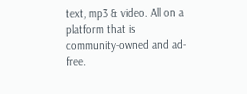text, mp3 & video. All on a platform that is community-owned and ad-free.